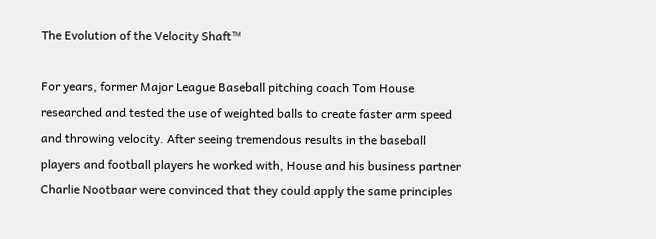The Evolution of the Velocity Shaft™

For years, former Major League Baseball pitching coach Tom House researched and tested the use of weighted balls to create faster arm speed and throwing velocity. After seeing tremendous results in the baseball players and football players he worked with, House and his business partner Charlie Nootbaar were convinced that they could apply the same principles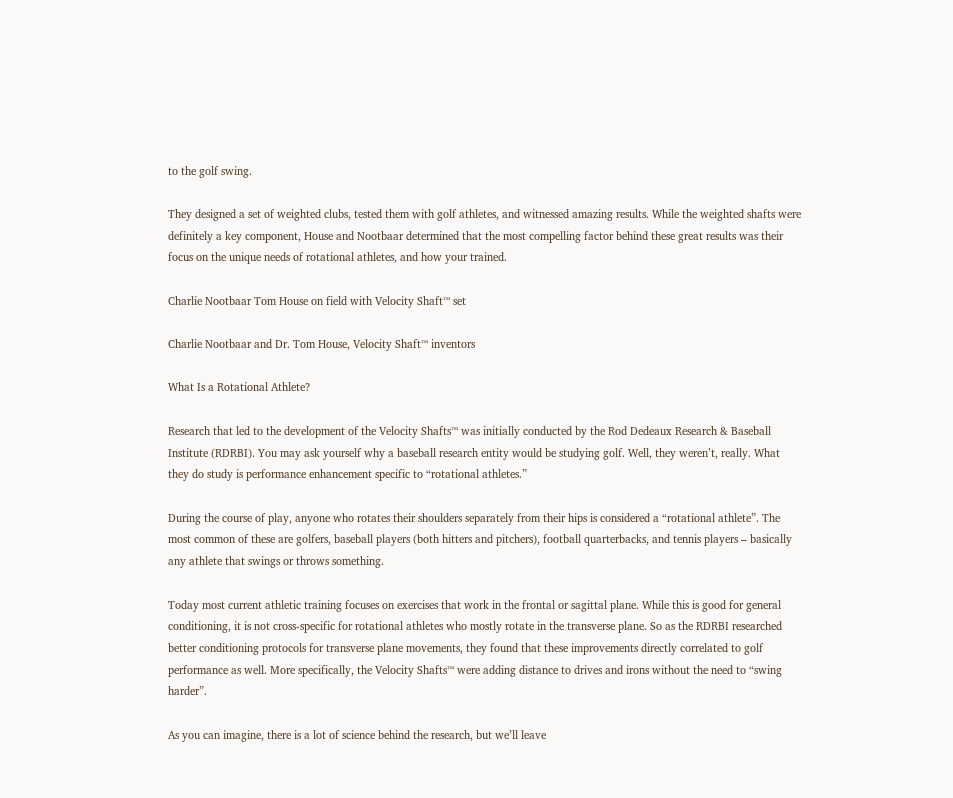to the golf swing.

They designed a set of weighted clubs, tested them with golf athletes, and witnessed amazing results. While the weighted shafts were definitely a key component, House and Nootbaar determined that the most compelling factor behind these great results was their focus on the unique needs of rotational athletes, and how your trained.

Charlie Nootbaar Tom House on field with Velocity Shaft™ set

Charlie Nootbaar and Dr. Tom House, Velocity Shaft™ inventors

What Is a Rotational Athlete?

Research that led to the development of the Velocity Shafts™ was initially conducted by the Rod Dedeaux Research & Baseball Institute (RDRBI). You may ask yourself why a baseball research entity would be studying golf. Well, they weren’t, really. What they do study is performance enhancement specific to “rotational athletes.”

During the course of play, anyone who rotates their shoulders separately from their hips is considered a “rotational athlete”. The most common of these are golfers, baseball players (both hitters and pitchers), football quarterbacks, and tennis players – basically any athlete that swings or throws something.

Today most current athletic training focuses on exercises that work in the frontal or sagittal plane. While this is good for general conditioning, it is not cross-specific for rotational athletes who mostly rotate in the transverse plane. So as the RDRBI researched better conditioning protocols for transverse plane movements, they found that these improvements directly correlated to golf performance as well. More specifically, the Velocity Shafts™ were adding distance to drives and irons without the need to “swing harder”.

As you can imagine, there is a lot of science behind the research, but we’ll leave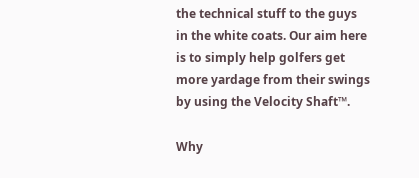the technical stuff to the guys in the white coats. Our aim here is to simply help golfers get more yardage from their swings by using the Velocity Shaft™.

Why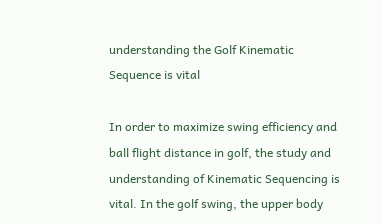understanding the Golf Kinematic Sequence is vital

In order to maximize swing efficiency and ball flight distance in golf, the study and understanding of Kinematic Sequencing is vital. In the golf swing, the upper body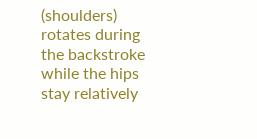(shoulders) rotates during the backstroke while the hips stay relatively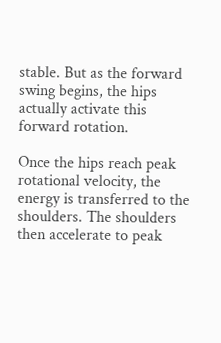stable. But as the forward swing begins, the hips actually activate this forward rotation.

Once the hips reach peak rotational velocity, the energy is transferred to the shoulders. The shoulders then accelerate to peak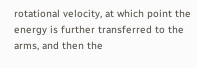rotational velocity, at which point the energy is further transferred to the arms, and then the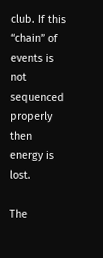club. If this “chain” of events is not sequenced properly then energy is lost.

The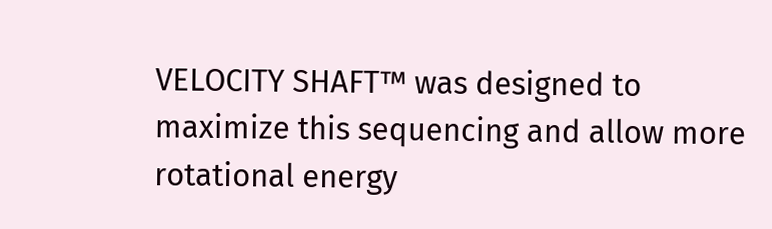VELOCITY SHAFT™ was designed to maximize this sequencing and allow more rotational energy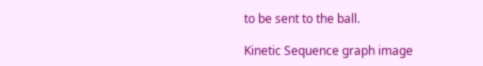to be sent to the ball.

Kinetic Sequence graph image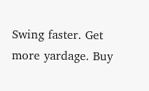Swing faster. Get more yardage. Buy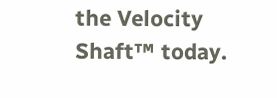the Velocity Shaft™ today.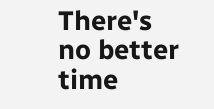There's no better time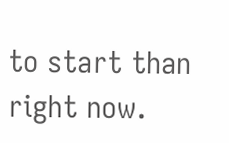to start than right now.